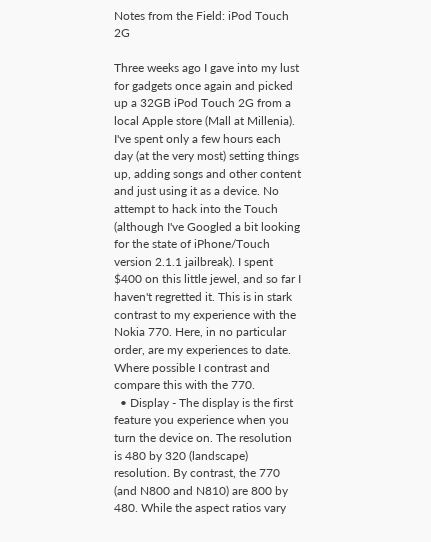Notes from the Field: iPod Touch 2G

Three weeks ago I gave into my lust for gadgets once again and picked up a 32GB iPod Touch 2G from a local Apple store (Mall at Millenia). I've spent only a few hours each day (at the very most) setting things up, adding songs and other content and just using it as a device. No attempt to hack into the Touch (although I've Googled a bit looking for the state of iPhone/Touch version 2.1.1 jailbreak). I spent $400 on this little jewel, and so far I haven't regretted it. This is in stark contrast to my experience with the Nokia 770. Here, in no particular order, are my experiences to date. Where possible I contrast and compare this with the 770.
  • Display - The display is the first feature you experience when you turn the device on. The resolution is 480 by 320 (landscape) resolution. By contrast, the 770 (and N800 and N810) are 800 by 480. While the aspect ratios vary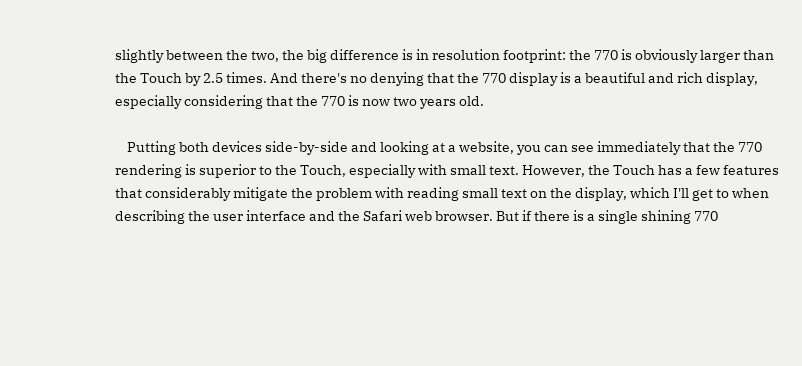slightly between the two, the big difference is in resolution footprint: the 770 is obviously larger than the Touch by 2.5 times. And there's no denying that the 770 display is a beautiful and rich display, especially considering that the 770 is now two years old.

    Putting both devices side-by-side and looking at a website, you can see immediately that the 770 rendering is superior to the Touch, especially with small text. However, the Touch has a few features that considerably mitigate the problem with reading small text on the display, which I'll get to when describing the user interface and the Safari web browser. But if there is a single shining 770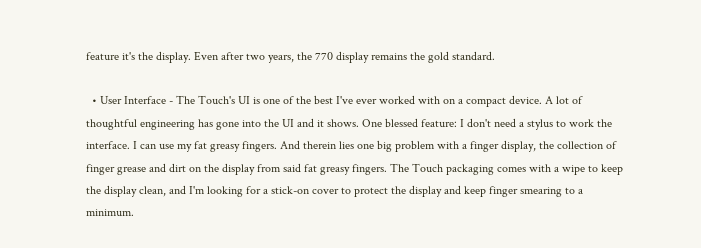feature it's the display. Even after two years, the 770 display remains the gold standard.

  • User Interface - The Touch's UI is one of the best I've ever worked with on a compact device. A lot of thoughtful engineering has gone into the UI and it shows. One blessed feature: I don't need a stylus to work the interface. I can use my fat greasy fingers. And therein lies one big problem with a finger display, the collection of finger grease and dirt on the display from said fat greasy fingers. The Touch packaging comes with a wipe to keep the display clean, and I'm looking for a stick-on cover to protect the display and keep finger smearing to a minimum.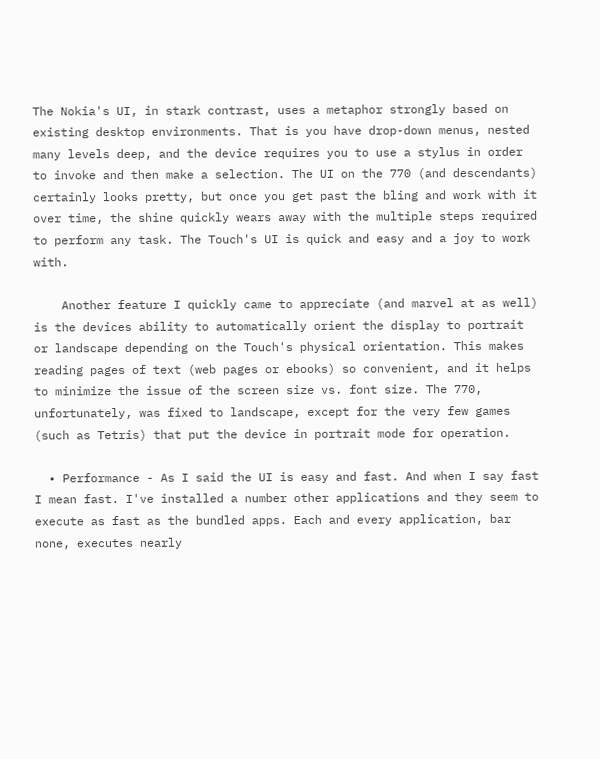The Nokia's UI, in stark contrast, uses a metaphor strongly based on existing desktop environments. That is you have drop-down menus, nested many levels deep, and the device requires you to use a stylus in order to invoke and then make a selection. The UI on the 770 (and descendants) certainly looks pretty, but once you get past the bling and work with it over time, the shine quickly wears away with the multiple steps required to perform any task. The Touch's UI is quick and easy and a joy to work with.

    Another feature I quickly came to appreciate (and marvel at as well) is the devices ability to automatically orient the display to portrait or landscape depending on the Touch's physical orientation. This makes reading pages of text (web pages or ebooks) so convenient, and it helps to minimize the issue of the screen size vs. font size. The 770, unfortunately, was fixed to landscape, except for the very few games (such as Tetris) that put the device in portrait mode for operation.

  • Performance - As I said the UI is easy and fast. And when I say fast I mean fast. I've installed a number other applications and they seem to execute as fast as the bundled apps. Each and every application, bar none, executes nearly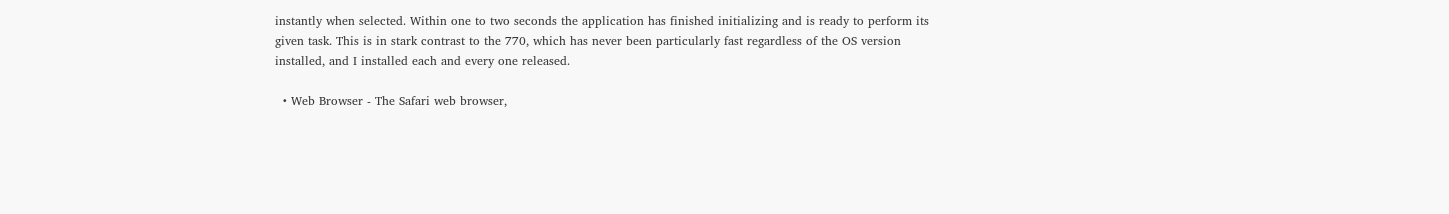instantly when selected. Within one to two seconds the application has finished initializing and is ready to perform its given task. This is in stark contrast to the 770, which has never been particularly fast regardless of the OS version installed, and I installed each and every one released.

  • Web Browser - The Safari web browser,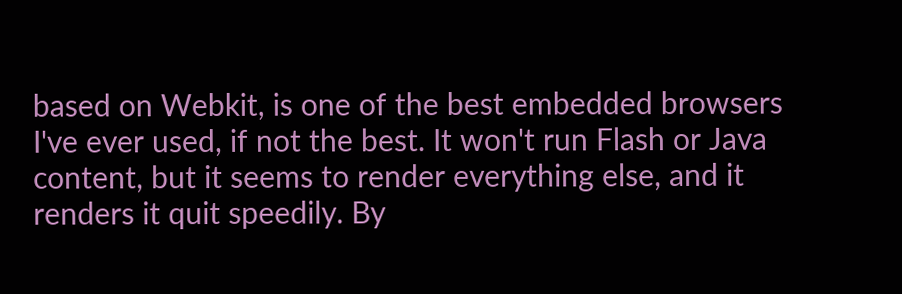based on Webkit, is one of the best embedded browsers I've ever used, if not the best. It won't run Flash or Java content, but it seems to render everything else, and it renders it quit speedily. By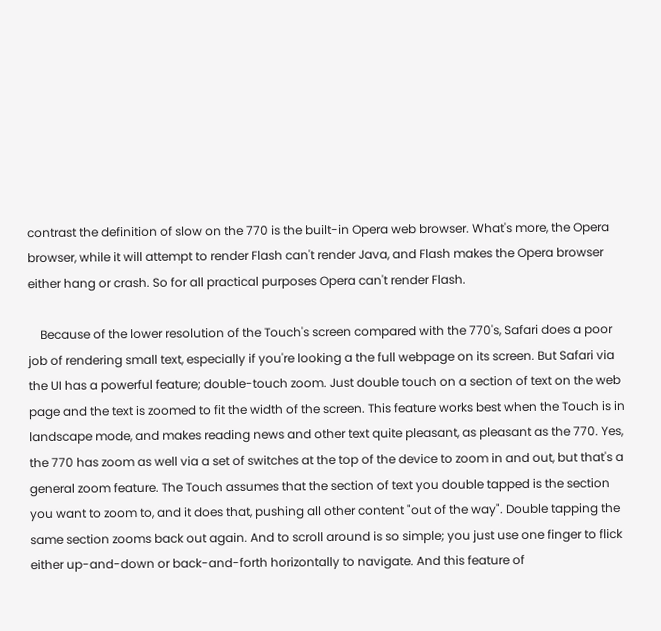contrast the definition of slow on the 770 is the built-in Opera web browser. What's more, the Opera browser, while it will attempt to render Flash can't render Java, and Flash makes the Opera browser either hang or crash. So for all practical purposes Opera can't render Flash.

    Because of the lower resolution of the Touch's screen compared with the 770's, Safari does a poor job of rendering small text, especially if you're looking a the full webpage on its screen. But Safari via the UI has a powerful feature; double-touch zoom. Just double touch on a section of text on the web page and the text is zoomed to fit the width of the screen. This feature works best when the Touch is in landscape mode, and makes reading news and other text quite pleasant, as pleasant as the 770. Yes, the 770 has zoom as well via a set of switches at the top of the device to zoom in and out, but that's a general zoom feature. The Touch assumes that the section of text you double tapped is the section you want to zoom to, and it does that, pushing all other content "out of the way". Double tapping the same section zooms back out again. And to scroll around is so simple; you just use one finger to flick either up-and-down or back-and-forth horizontally to navigate. And this feature of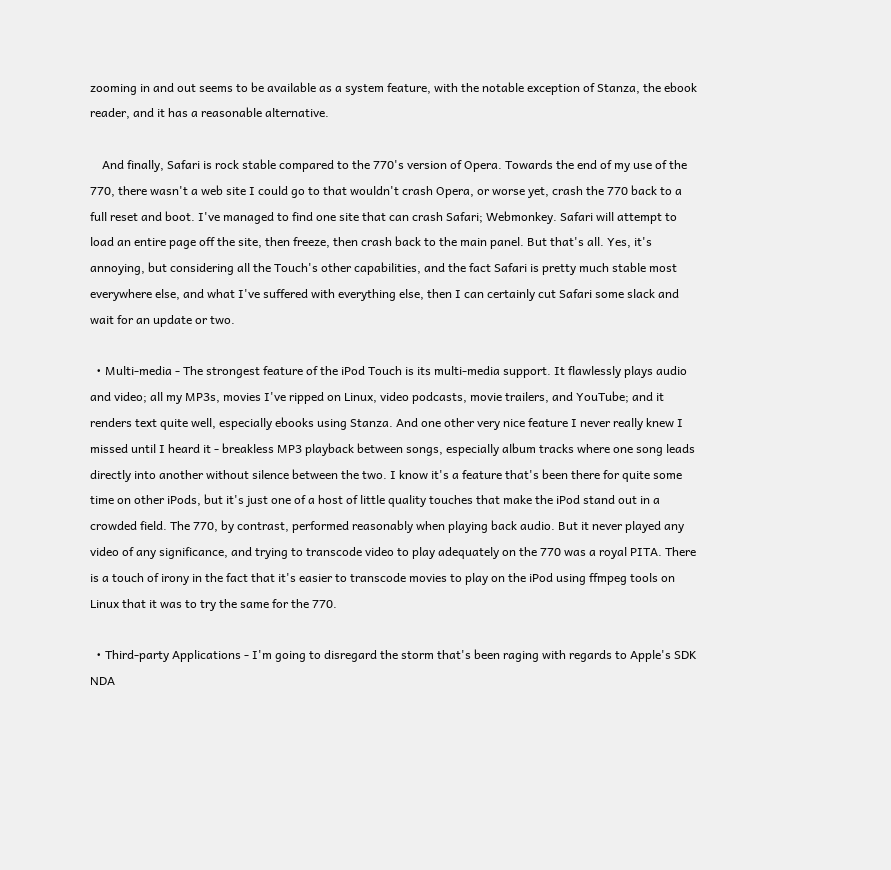zooming in and out seems to be available as a system feature, with the notable exception of Stanza, the ebook reader, and it has a reasonable alternative.

    And finally, Safari is rock stable compared to the 770's version of Opera. Towards the end of my use of the 770, there wasn't a web site I could go to that wouldn't crash Opera, or worse yet, crash the 770 back to a full reset and boot. I've managed to find one site that can crash Safari; Webmonkey. Safari will attempt to load an entire page off the site, then freeze, then crash back to the main panel. But that's all. Yes, it's annoying, but considering all the Touch's other capabilities, and the fact Safari is pretty much stable most everywhere else, and what I've suffered with everything else, then I can certainly cut Safari some slack and wait for an update or two.

  • Multi-media - The strongest feature of the iPod Touch is its multi-media support. It flawlessly plays audio and video; all my MP3s, movies I've ripped on Linux, video podcasts, movie trailers, and YouTube; and it renders text quite well, especially ebooks using Stanza. And one other very nice feature I never really knew I missed until I heard it - breakless MP3 playback between songs, especially album tracks where one song leads directly into another without silence between the two. I know it's a feature that's been there for quite some time on other iPods, but it's just one of a host of little quality touches that make the iPod stand out in a crowded field. The 770, by contrast, performed reasonably when playing back audio. But it never played any video of any significance, and trying to transcode video to play adequately on the 770 was a royal PITA. There is a touch of irony in the fact that it's easier to transcode movies to play on the iPod using ffmpeg tools on Linux that it was to try the same for the 770.

  • Third-party Applications - I'm going to disregard the storm that's been raging with regards to Apple's SDK NDA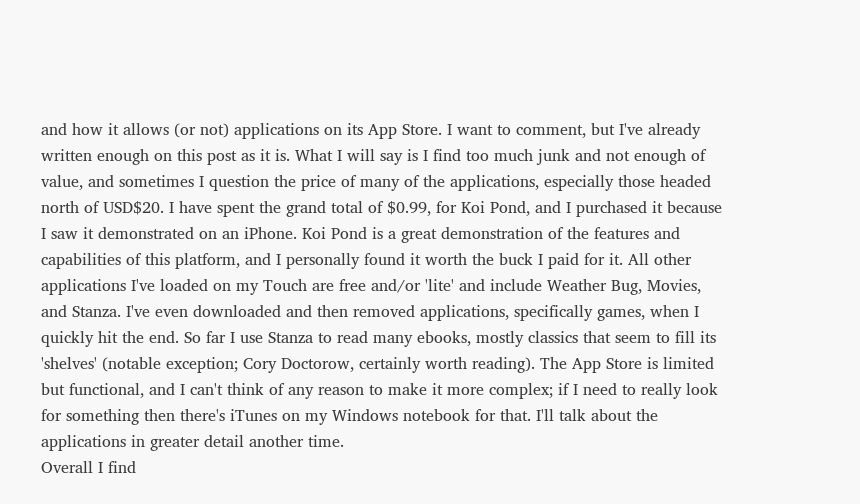and how it allows (or not) applications on its App Store. I want to comment, but I've already written enough on this post as it is. What I will say is I find too much junk and not enough of value, and sometimes I question the price of many of the applications, especially those headed north of USD$20. I have spent the grand total of $0.99, for Koi Pond, and I purchased it because I saw it demonstrated on an iPhone. Koi Pond is a great demonstration of the features and capabilities of this platform, and I personally found it worth the buck I paid for it. All other applications I've loaded on my Touch are free and/or 'lite' and include Weather Bug, Movies, and Stanza. I've even downloaded and then removed applications, specifically games, when I quickly hit the end. So far I use Stanza to read many ebooks, mostly classics that seem to fill its 'shelves' (notable exception; Cory Doctorow, certainly worth reading). The App Store is limited but functional, and I can't think of any reason to make it more complex; if I need to really look for something then there's iTunes on my Windows notebook for that. I'll talk about the applications in greater detail another time.
Overall I find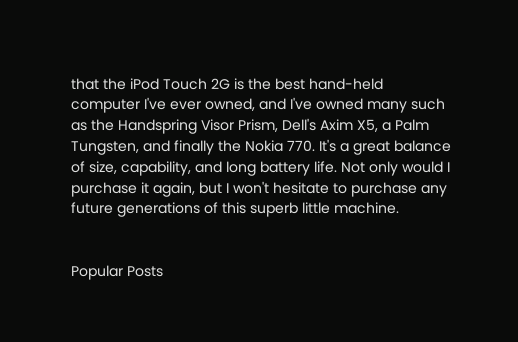that the iPod Touch 2G is the best hand-held computer I've ever owned, and I've owned many such as the Handspring Visor Prism, Dell's Axim X5, a Palm Tungsten, and finally the Nokia 770. It's a great balance of size, capability, and long battery life. Not only would I purchase it again, but I won't hesitate to purchase any future generations of this superb little machine.


Popular Posts